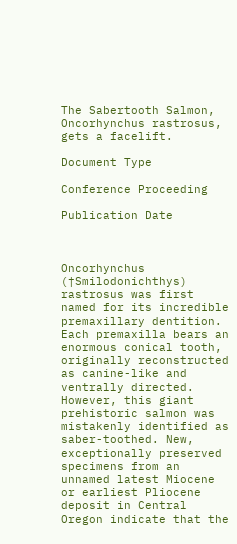The Sabertooth Salmon, Oncorhynchus rastrosus, gets a facelift.

Document Type

Conference Proceeding

Publication Date



Oncorhynchus (†Smilodonichthys) rastrosus was first named for its incredible premaxillary dentition. Each premaxilla bears an enormous conical tooth, originally reconstructed as canine-like and ventrally directed. However, this giant prehistoric salmon was mistakenly identified as saber-toothed. New, exceptionally preserved specimens from an unnamed latest Miocene or earliest Pliocene deposit in Central Oregon indicate that the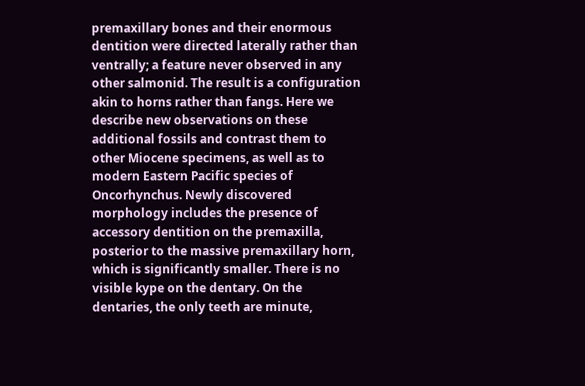premaxillary bones and their enormous dentition were directed laterally rather than ventrally; a feature never observed in any other salmonid. The result is a configuration akin to horns rather than fangs. Here we describe new observations on these additional fossils and contrast them to other Miocene specimens, as well as to modern Eastern Pacific species of Oncorhynchus. Newly discovered morphology includes the presence of accessory dentition on the premaxilla, posterior to the massive premaxillary horn, which is significantly smaller. There is no visible kype on the dentary. On the dentaries, the only teeth are minute,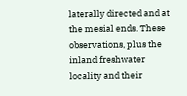laterally directed and at the mesial ends. These observations, plus the inland freshwater locality and their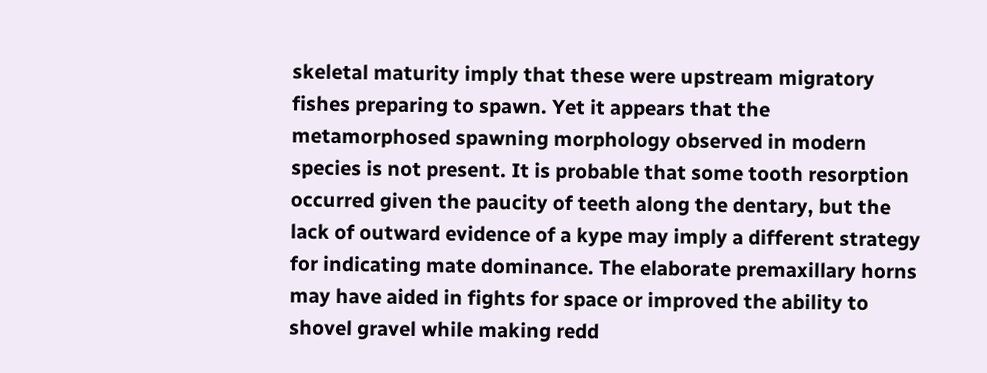skeletal maturity imply that these were upstream migratory fishes preparing to spawn. Yet it appears that the metamorphosed spawning morphology observed in modern species is not present. It is probable that some tooth resorption occurred given the paucity of teeth along the dentary, but the lack of outward evidence of a kype may imply a different strategy for indicating mate dominance. The elaborate premaxillary horns may have aided in fights for space or improved the ability to shovel gravel while making redd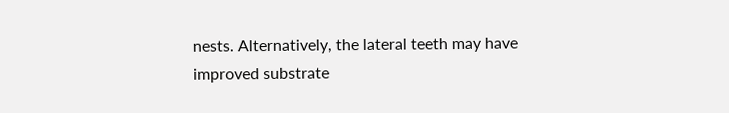nests. Alternatively, the lateral teeth may have improved substrate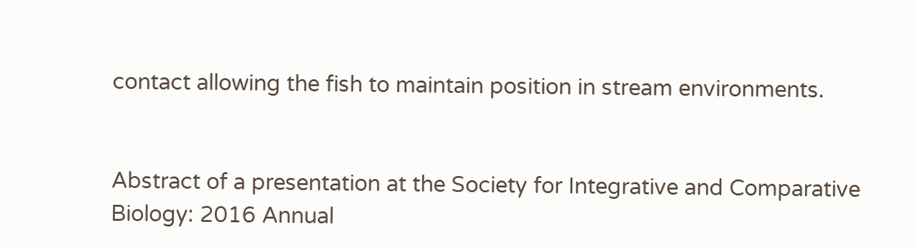contact allowing the fish to maintain position in stream environments.


Abstract of a presentation at the Society for Integrative and Comparative Biology: 2016 Annual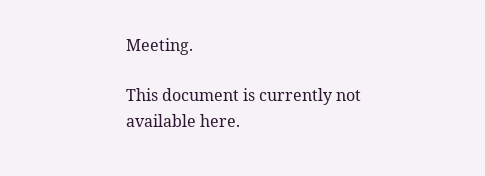Meeting.

This document is currently not available here.